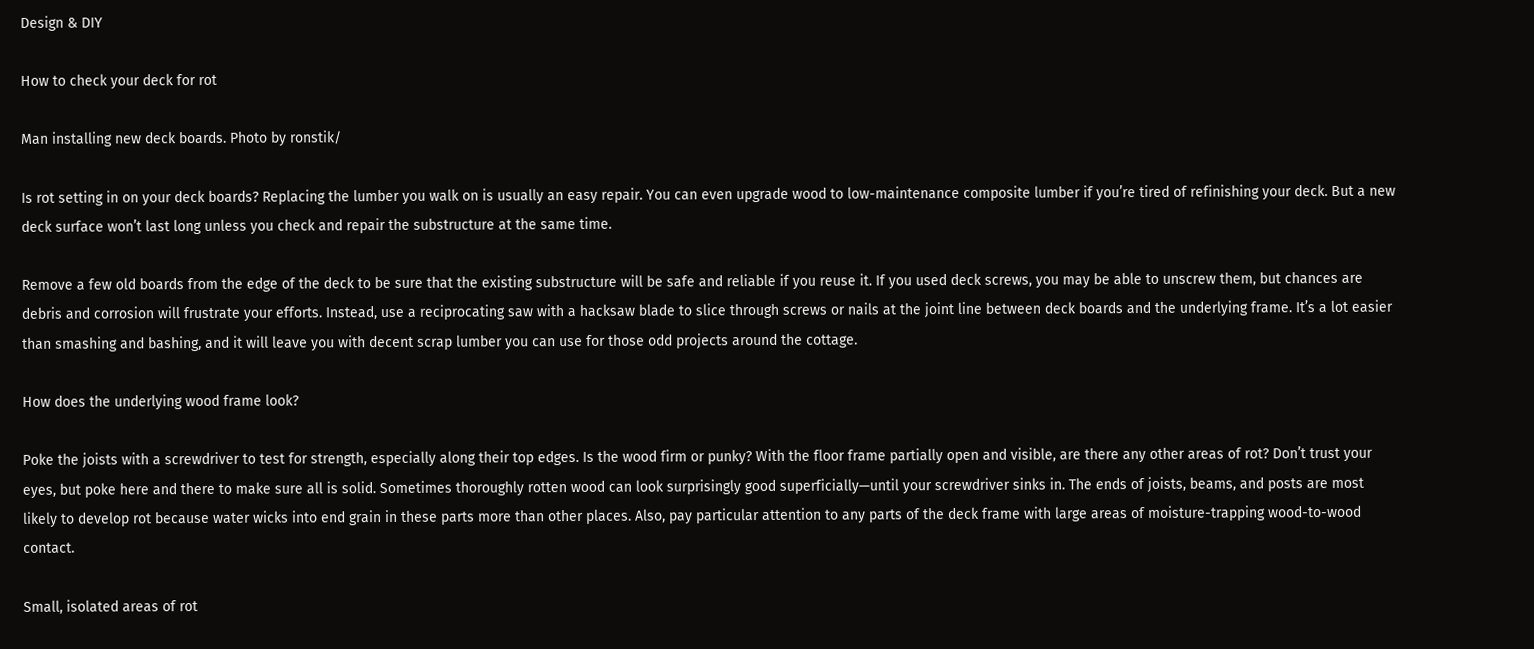Design & DIY

How to check your deck for rot

Man installing new deck boards. Photo by ronstik/

Is rot setting in on your deck boards? Replacing the lumber you walk on is usually an easy repair. You can even upgrade wood to low-maintenance composite lumber if you’re tired of refinishing your deck. But a new deck surface won’t last long unless you check and repair the substructure at the same time.

Remove a few old boards from the edge of the deck to be sure that the existing substructure will be safe and reliable if you reuse it. If you used deck screws, you may be able to unscrew them, but chances are debris and corrosion will frustrate your efforts. Instead, use a reciprocating saw with a hacksaw blade to slice through screws or nails at the joint line between deck boards and the underlying frame. It’s a lot easier than smashing and bashing, and it will leave you with decent scrap lumber you can use for those odd projects around the cottage.

How does the underlying wood frame look?

Poke the joists with a screwdriver to test for strength, especially along their top edges. Is the wood firm or punky? With the floor frame partially open and visible, are there any other areas of rot? Don’t trust your eyes, but poke here and there to make sure all is solid. Sometimes thoroughly rotten wood can look surprisingly good superficially—until your screwdriver sinks in. The ends of joists, beams, and posts are most likely to develop rot because water wicks into end grain in these parts more than other places. Also, pay particular attention to any parts of the deck frame with large areas of moisture-trapping wood-to-wood contact.

Small, isolated areas of rot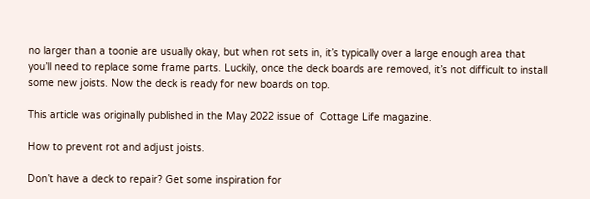no larger than a toonie are usually okay, but when rot sets in, it’s typically over a large enough area that you’ll need to replace some frame parts. Luckily, once the deck boards are removed, it’s not difficult to install some new joists. Now the deck is ready for new boards on top.

This article was originally published in the May 2022 issue of  Cottage Life magazine.

How to prevent rot and adjust joists.

Don’t have a deck to repair? Get some inspiration for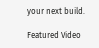your next build.

Featured Video